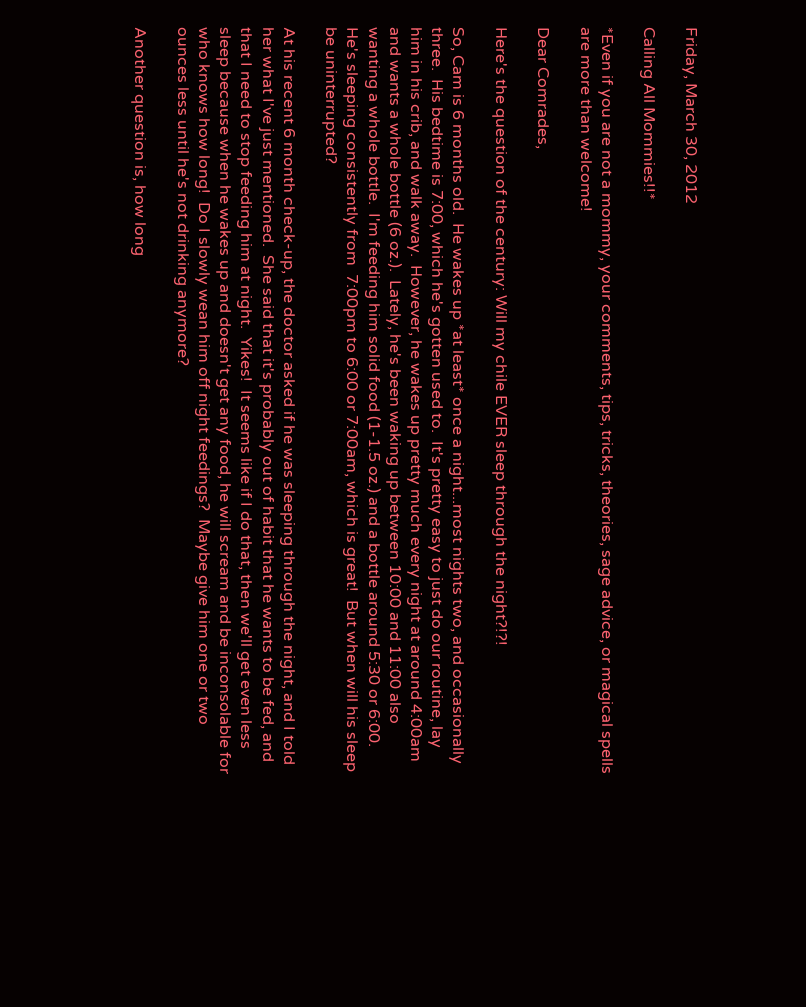Friday, March 30, 2012

Calling All Mommies!!*

*Even if you are not a mommy, your comments, tips, tricks, theories, sage advice, or magical spells are more than welcome!

Dear Comrades,

Here's the question of the century: Will my chile EVER sleep through the night?!?!

So, Cam is 6 months old.  He wakes up *at least* once a night...most nights two, and occasionally three.  His bedtime is 7:00, which he's gotten used to.  It's pretty easy to just do our routine, lay him in his crib, and walk away.  However, he wakes up pretty much every night at around 4:00am and wants a whole bottle (6 oz.).  Lately, he's been waking up between 10:00 and 11:00 also wanting a whole bottle.  I'm feeding him solid food (1-1.5 oz.) and a bottle around 5:30 or 6:00.  He's sleeping consistently from  7:00pm to 6:00 or 7:00am, which is great!  But when will his sleep be uninterrupted?

At his recent 6 month check-up, the doctor asked if he was sleeping through the night, and I told her what I've just mentioned.  She said that it's probably out of habit that he wants to be fed, and that I need to stop feeding him at night.  Yikes!  It seems like if I do that, then we'll get even less sleep because when he wakes up and doesn't get any food, he will scream and be inconsolable for who knows how long!  Do I slowly wean him off night feedings?  Maybe give him one or two ounces less until he's not drinking anymore?

Another question is, how long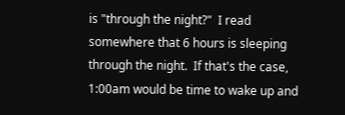is "through the night?"  I read somewhere that 6 hours is sleeping through the night.  If that's the case, 1:00am would be time to wake up and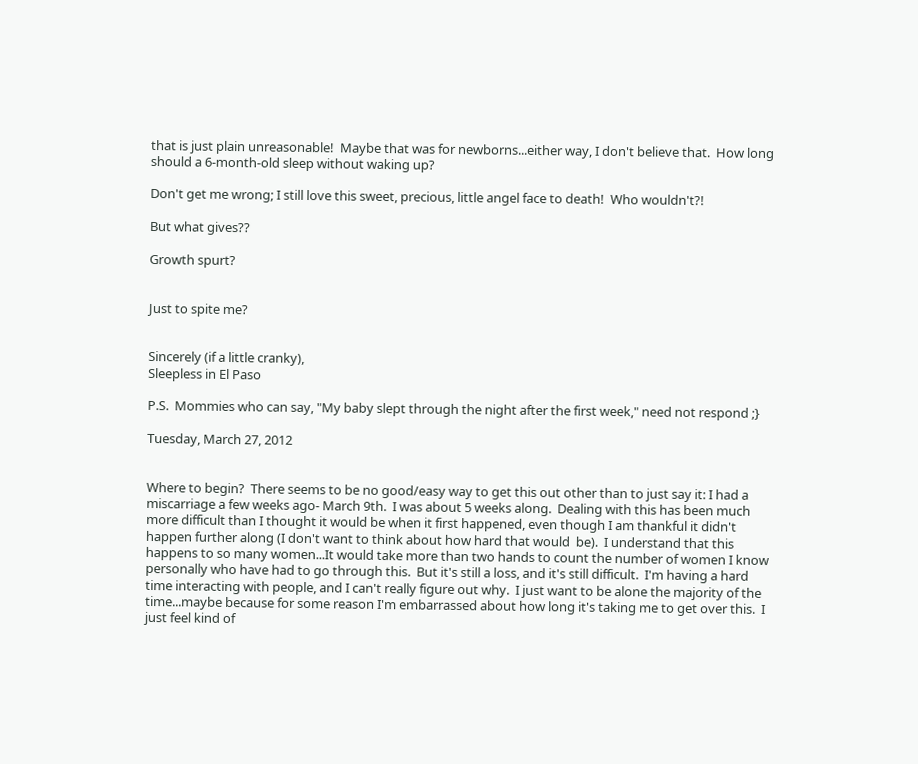that is just plain unreasonable!  Maybe that was for newborns...either way, I don't believe that.  How long should a 6-month-old sleep without waking up?

Don't get me wrong; I still love this sweet, precious, little angel face to death!  Who wouldn't?!

But what gives??

Growth spurt?


Just to spite me?


Sincerely (if a little cranky),
Sleepless in El Paso

P.S.  Mommies who can say, "My baby slept through the night after the first week," need not respond ;}

Tuesday, March 27, 2012


Where to begin?  There seems to be no good/easy way to get this out other than to just say it: I had a miscarriage a few weeks ago- March 9th.  I was about 5 weeks along.  Dealing with this has been much more difficult than I thought it would be when it first happened, even though I am thankful it didn't happen further along (I don't want to think about how hard that would  be).  I understand that this happens to so many women...It would take more than two hands to count the number of women I know personally who have had to go through this.  But it's still a loss, and it's still difficult.  I'm having a hard time interacting with people, and I can't really figure out why.  I just want to be alone the majority of the time...maybe because for some reason I'm embarrassed about how long it's taking me to get over this.  I just feel kind of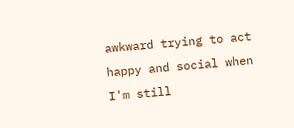awkward trying to act happy and social when I'm still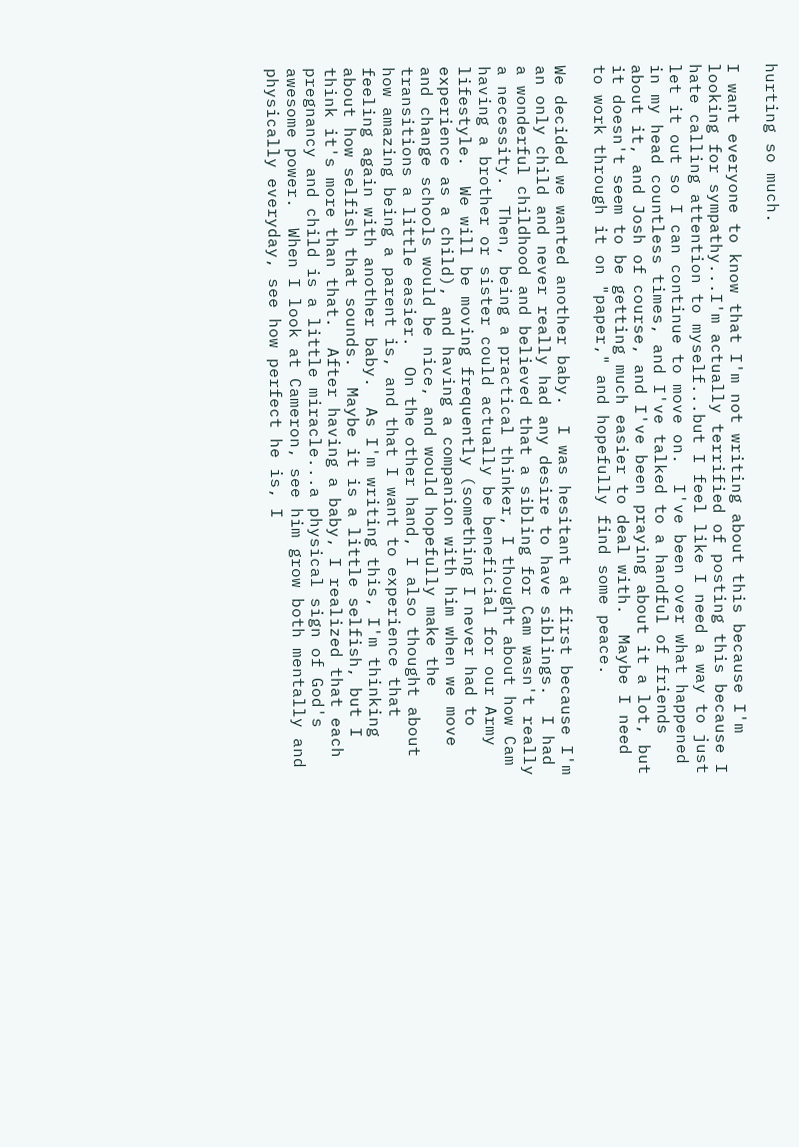hurting so much.

I want everyone to know that I'm not writing about this because I'm looking for sympathy...I'm actually terrified of posting this because I hate calling attention to myself...but I feel like I need a way to just let it out so I can continue to move on.  I've been over what happened in my head countless times, and I've talked to a handful of friends about it, and Josh of course, and I've been praying about it a lot, but it doesn't seem to be getting much easier to deal with.  Maybe I need to work through it on "paper," and hopefully find some peace.

We decided we wanted another baby.  I was hesitant at first because I'm an only child and never really had any desire to have siblings.  I had a wonderful childhood and believed that a sibling for Cam wasn't really a necessity.  Then, being a practical thinker, I thought about how Cam having a brother or sister could actually be beneficial for our Army lifestyle.  We will be moving frequently (something I never had to experience as a child), and having a companion with him when we move and change schools would be nice, and would hopefully make the transitions a little easier.  On the other hand, I also thought about how amazing being a parent is, and that I want to experience that feeling again with another baby.  As I'm writing this, I'm thinking about how selfish that sounds.  Maybe it is a little selfish, but I think it's more than that.  After having a baby, I realized that each pregnancy and child is a little miracle...a physical sign of God's awesome power.  When I look at Cameron, see him grow both mentally and physically everyday, see how perfect he is, I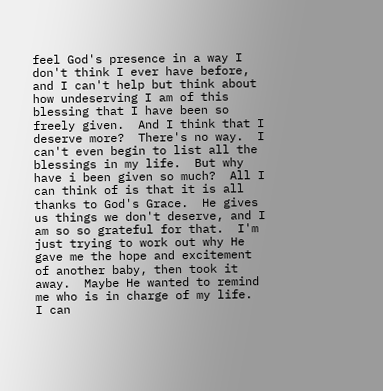feel God's presence in a way I don't think I ever have before, and I can't help but think about how undeserving I am of this blessing that I have been so freely given.  And I think that I deserve more?  There's no way.  I can't even begin to list all the blessings in my life.  But why have i been given so much?  All I can think of is that it is all thanks to God's Grace.  He gives us things we don't deserve, and I am so so grateful for that.  I'm just trying to work out why He gave me the hope and excitement of another baby, then took it away.  Maybe He wanted to remind me who is in charge of my life.  I can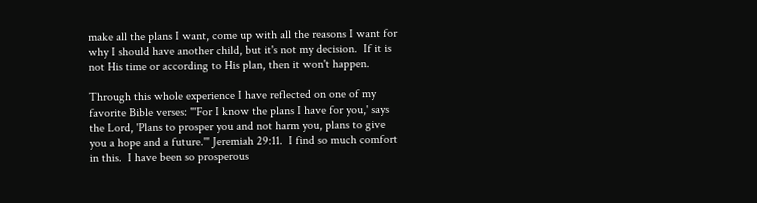make all the plans I want, come up with all the reasons I want for why I should have another child, but it's not my decision.  If it is not His time or according to His plan, then it won't happen.

Through this whole experience I have reflected on one of my favorite Bible verses: "'For I know the plans I have for you,' says the Lord, 'Plans to prosper you and not harm you, plans to give you a hope and a future.'" Jeremiah 29:11.  I find so much comfort in this.  I have been so prosperous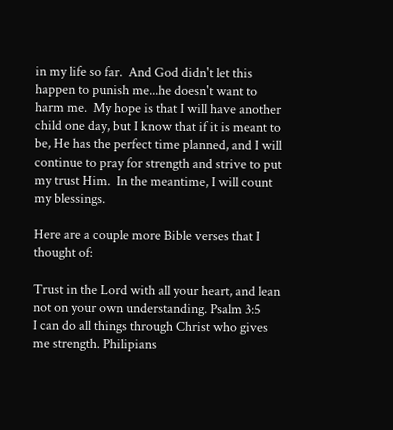in my life so far.  And God didn't let this happen to punish me...he doesn't want to harm me.  My hope is that I will have another child one day, but I know that if it is meant to be, He has the perfect time planned, and I will continue to pray for strength and strive to put my trust Him.  In the meantime, I will count my blessings.

Here are a couple more Bible verses that I thought of:

Trust in the Lord with all your heart, and lean not on your own understanding. Psalm 3:5
I can do all things through Christ who gives me strength. Philipians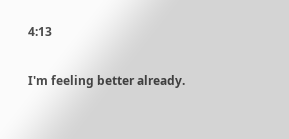4:13

I'm feeling better already.